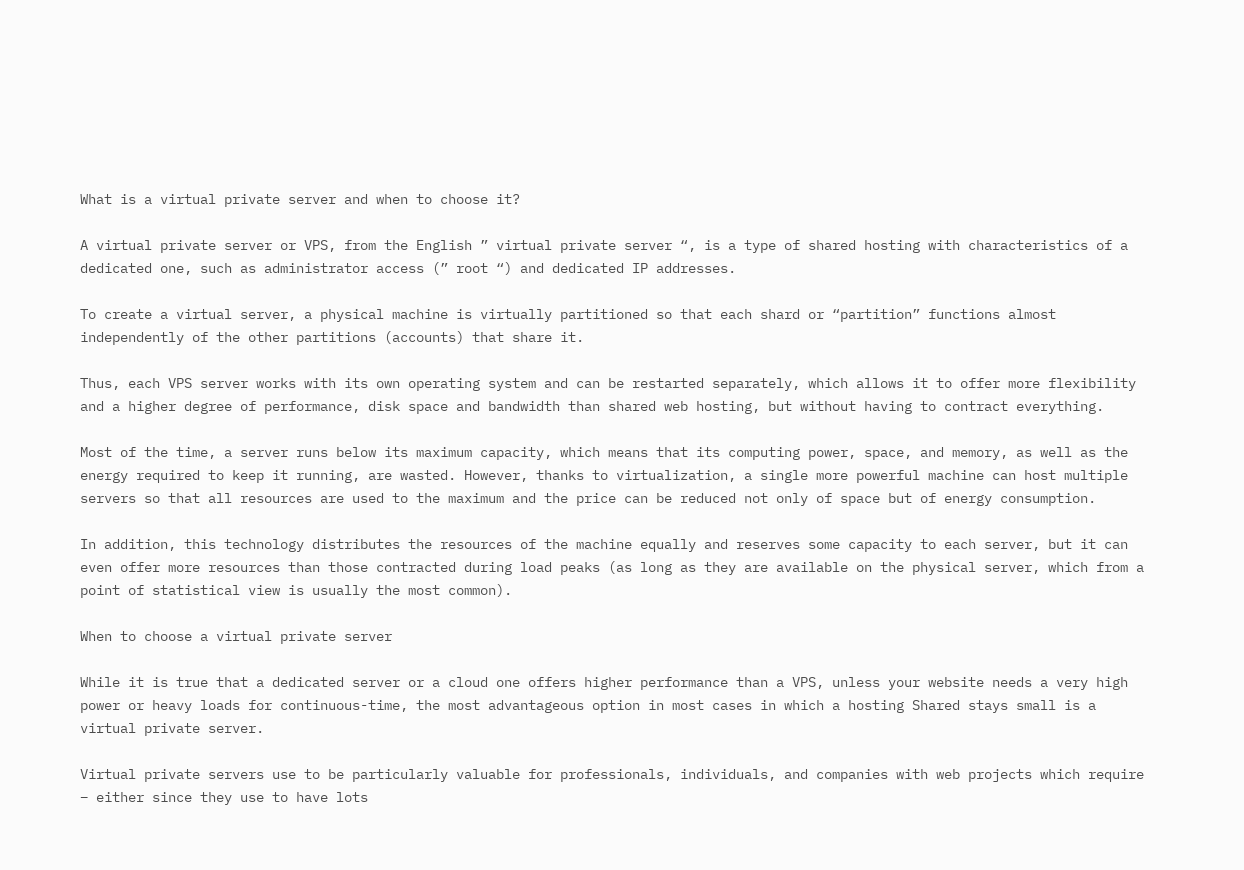What is a virtual private server and when to choose it?

A virtual private server or VPS, from the English ” virtual private server “, is a type of shared hosting with characteristics of a dedicated one, such as administrator access (” root “) and dedicated IP addresses.

To create a virtual server, a physical machine is virtually partitioned so that each shard or “partition” functions almost independently of the other partitions (accounts) that share it.

Thus, each VPS server works with its own operating system and can be restarted separately, which allows it to offer more flexibility and a higher degree of performance, disk space and bandwidth than shared web hosting, but without having to contract everything.

Most of the time, a server runs below its maximum capacity, which means that its computing power, space, and memory, as well as the energy required to keep it running, are wasted. However, thanks to virtualization, a single more powerful machine can host multiple servers so that all resources are used to the maximum and the price can be reduced not only of space but of energy consumption.

In addition, this technology distributes the resources of the machine equally and reserves some capacity to each server, but it can even offer more resources than those contracted during load peaks (as long as they are available on the physical server, which from a point of statistical view is usually the most common).

When to choose a virtual private server

While it is true that a dedicated server or a cloud one offers higher performance than a VPS, unless your website needs a very high power or heavy loads for continuous-time, the most advantageous option in most cases in which a hosting Shared stays small is a virtual private server.

Virtual private servers use to be particularly valuable for professionals, individuals, and companies with web projects which require – either since they use to have lots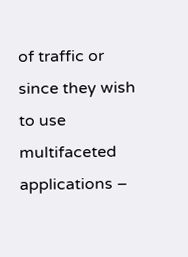of traffic or since they wish to use multifaceted applications –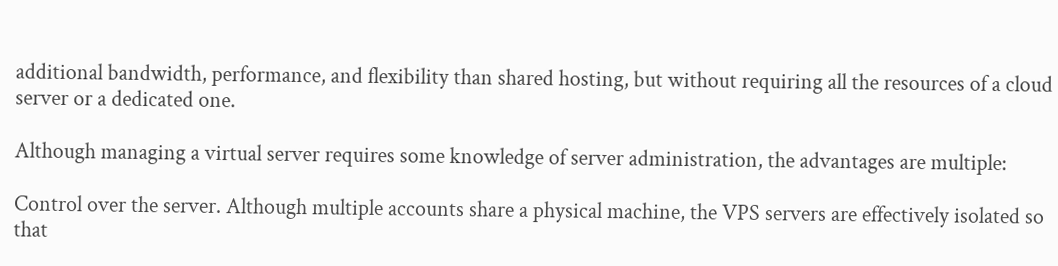additional bandwidth, performance, and flexibility than shared hosting, but without requiring all the resources of a cloud server or a dedicated one.

Although managing a virtual server requires some knowledge of server administration, the advantages are multiple:

Control over the server. Although multiple accounts share a physical machine, the VPS servers are effectively isolated so that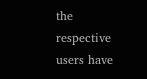the respective users have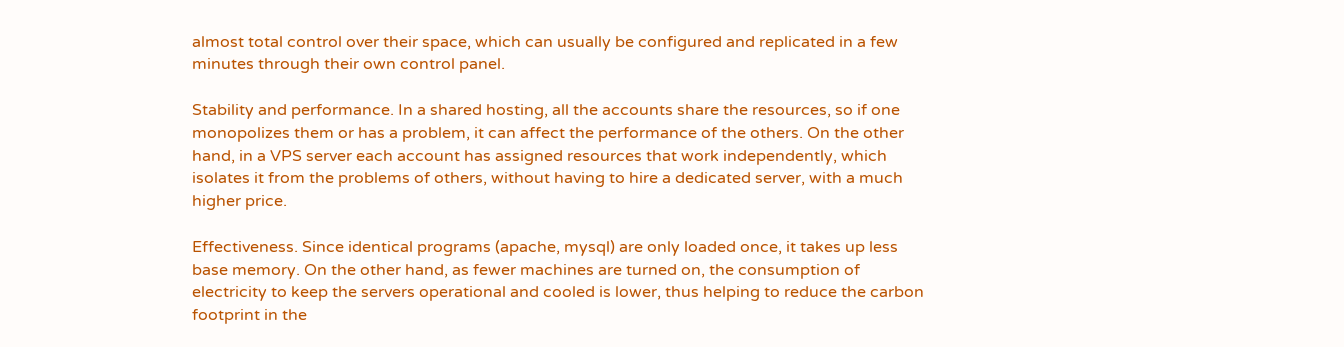almost total control over their space, which can usually be configured and replicated in a few minutes through their own control panel.

Stability and performance. In a shared hosting, all the accounts share the resources, so if one monopolizes them or has a problem, it can affect the performance of the others. On the other hand, in a VPS server each account has assigned resources that work independently, which isolates it from the problems of others, without having to hire a dedicated server, with a much higher price.

Effectiveness. Since identical programs (apache, mysql) are only loaded once, it takes up less base memory. On the other hand, as fewer machines are turned on, the consumption of electricity to keep the servers operational and cooled is lower, thus helping to reduce the carbon footprint in the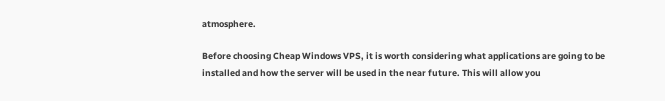atmosphere.

Before choosing Cheap Windows VPS, it is worth considering what applications are going to be installed and how the server will be used in the near future. This will allow you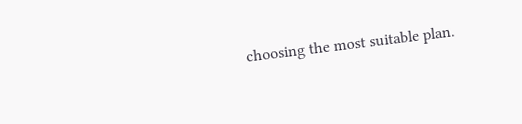choosing the most suitable plan.